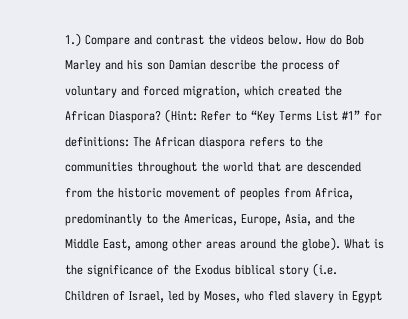1.) Compare and contrast the videos below. How do Bob Marley and his son Damian describe the process of voluntary and forced migration, which created the African Diaspora? (Hint: Refer to “Key Terms List #1” for definitions: The African diaspora refers to the communities throughout the world that are descended from the historic movement of peoples from Africa, predominantly to the Americas, Europe, Asia, and the Middle East, among other areas around the globe). What is the significance of the Exodus biblical story (i.e. Children of Israel, led by Moses, who fled slavery in Egypt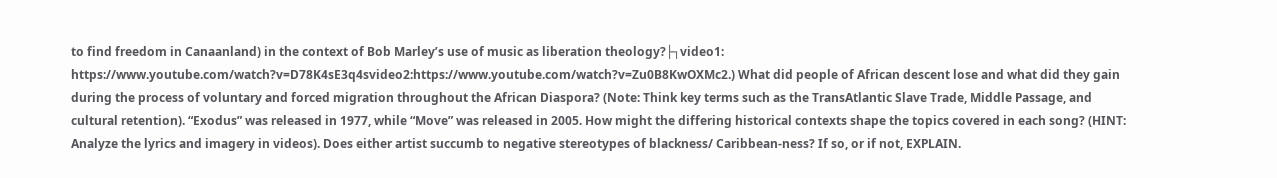to find freedom in Canaanland) in the context of Bob Marley’s use of music as liberation theology?├┐video1: https://www.youtube.com/watch?v=D78K4sE3q4svideo2:https://www.youtube.com/watch?v=Zu0B8KwOXMc2.) What did people of African descent lose and what did they gain during the process of voluntary and forced migration throughout the African Diaspora? (Note: Think key terms such as the TransAtlantic Slave Trade, Middle Passage, and cultural retention). “Exodus” was released in 1977, while “Move” was released in 2005. How might the differing historical contexts shape the topics covered in each song? (HINT: Analyze the lyrics and imagery in videos). Does either artist succumb to negative stereotypes of blackness/ Caribbean-ness? If so, or if not, EXPLAIN.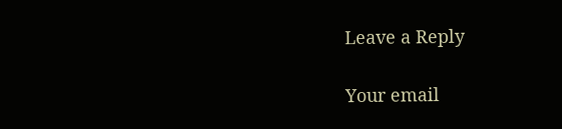Leave a Reply

Your email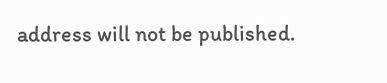address will not be published.